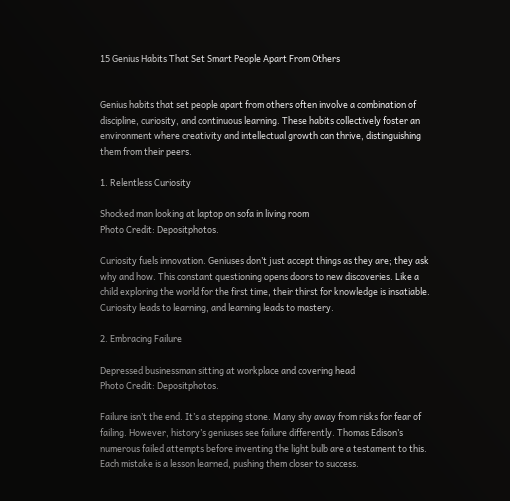15 Genius Habits That Set Smart People Apart From Others


Genius habits that set people apart from others often involve a combination of discipline, curiosity, and continuous learning. These habits collectively foster an environment where creativity and intellectual growth can thrive, distinguishing them from their peers.

1. Relentless Curiosity

Shocked man looking at laptop on sofa in living room
Photo Credit: Depositphotos.

Curiosity fuels innovation. Geniuses don’t just accept things as they are; they ask why and how. This constant questioning opens doors to new discoveries. Like a child exploring the world for the first time, their thirst for knowledge is insatiable. Curiosity leads to learning, and learning leads to mastery.

2. Embracing Failure

Depressed businessman sitting at workplace and covering head
Photo Credit: Depositphotos.

Failure isn’t the end. It’s a stepping stone. Many shy away from risks for fear of failing. However, history’s geniuses see failure differently. Thomas Edison’s numerous failed attempts before inventing the light bulb are a testament to this. Each mistake is a lesson learned, pushing them closer to success.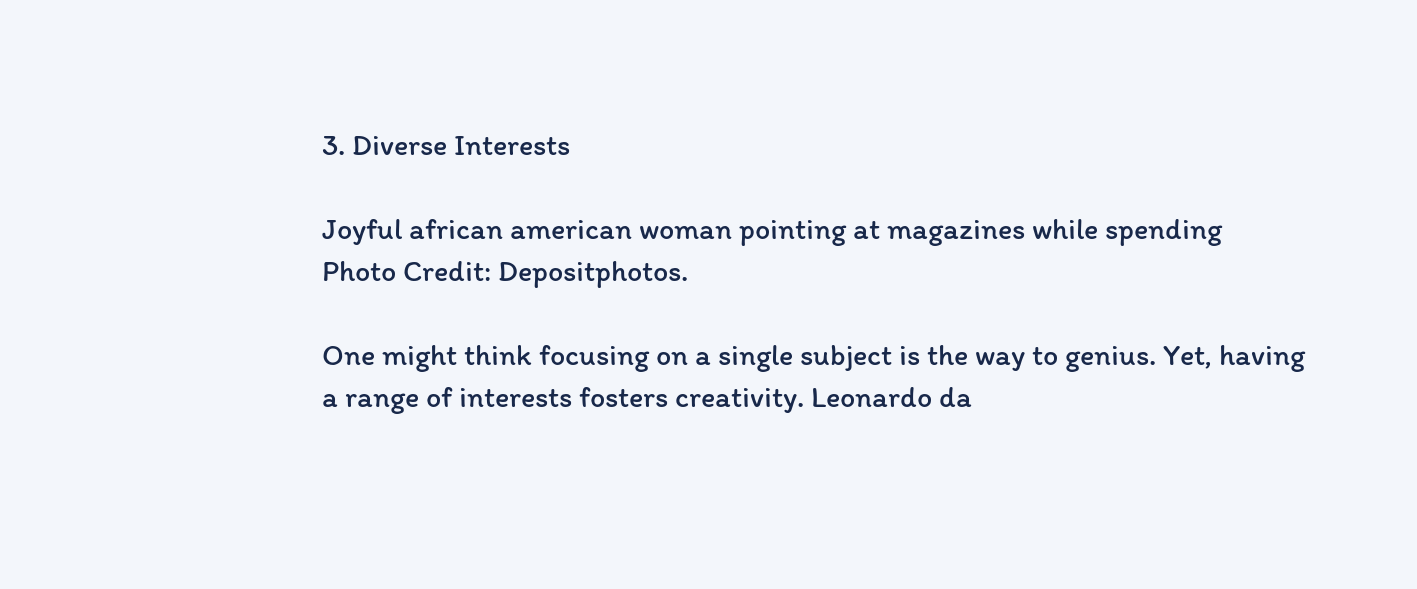3. Diverse Interests

Joyful african american woman pointing at magazines while spending
Photo Credit: Depositphotos.

One might think focusing on a single subject is the way to genius. Yet, having a range of interests fosters creativity. Leonardo da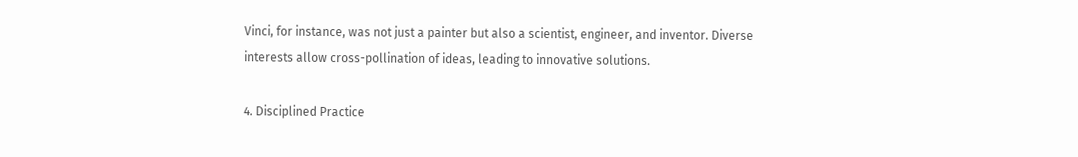Vinci, for instance, was not just a painter but also a scientist, engineer, and inventor. Diverse interests allow cross-pollination of ideas, leading to innovative solutions.

4. Disciplined Practice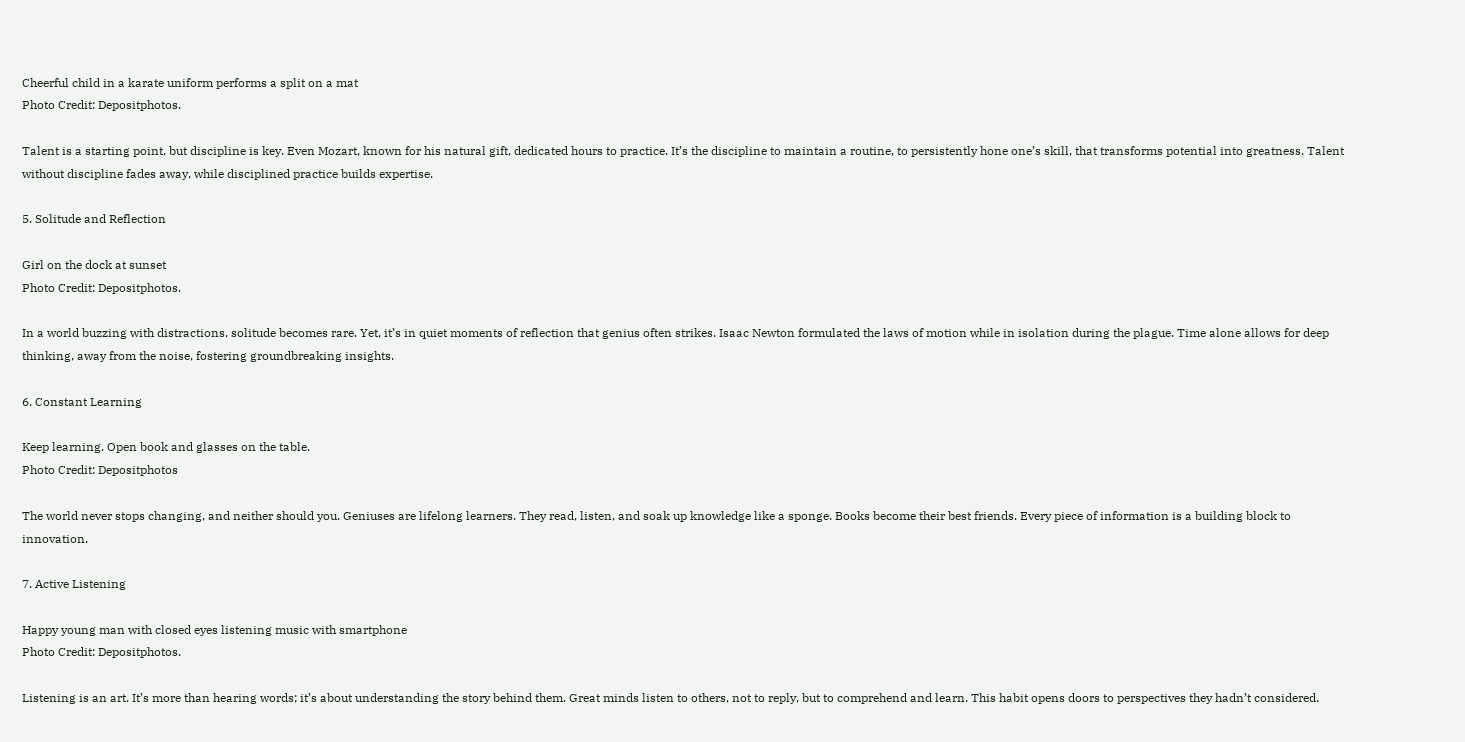Cheerful child in a karate uniform performs a split on a mat
Photo Credit: Depositphotos.

Talent is a starting point, but discipline is key. Even Mozart, known for his natural gift, dedicated hours to practice. It’s the discipline to maintain a routine, to persistently hone one’s skill, that transforms potential into greatness. Talent without discipline fades away, while disciplined practice builds expertise.

5. Solitude and Reflection

Girl on the dock at sunset
Photo Credit: Depositphotos.

In a world buzzing with distractions, solitude becomes rare. Yet, it’s in quiet moments of reflection that genius often strikes. Isaac Newton formulated the laws of motion while in isolation during the plague. Time alone allows for deep thinking, away from the noise, fostering groundbreaking insights.

6. Constant Learning

Keep learning. Open book and glasses on the table.
Photo Credit: Depositphotos

The world never stops changing, and neither should you. Geniuses are lifelong learners. They read, listen, and soak up knowledge like a sponge. Books become their best friends. Every piece of information is a building block to innovation.

7. Active Listening

Happy young man with closed eyes listening music with smartphone
Photo Credit: Depositphotos.

Listening is an art. It’s more than hearing words; it’s about understanding the story behind them. Great minds listen to others, not to reply, but to comprehend and learn. This habit opens doors to perspectives they hadn’t considered.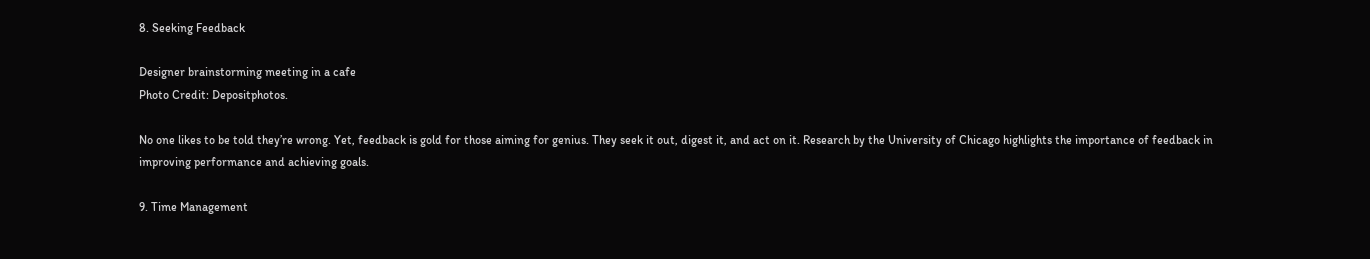8. Seeking Feedback

Designer brainstorming meeting in a cafe
Photo Credit: Depositphotos.

No one likes to be told they’re wrong. Yet, feedback is gold for those aiming for genius. They seek it out, digest it, and act on it. Research by the University of Chicago highlights the importance of feedback in improving performance and achieving goals.

9. Time Management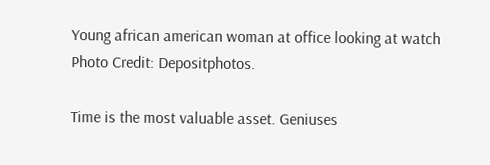Young african american woman at office looking at watch
Photo Credit: Depositphotos.

Time is the most valuable asset. Geniuses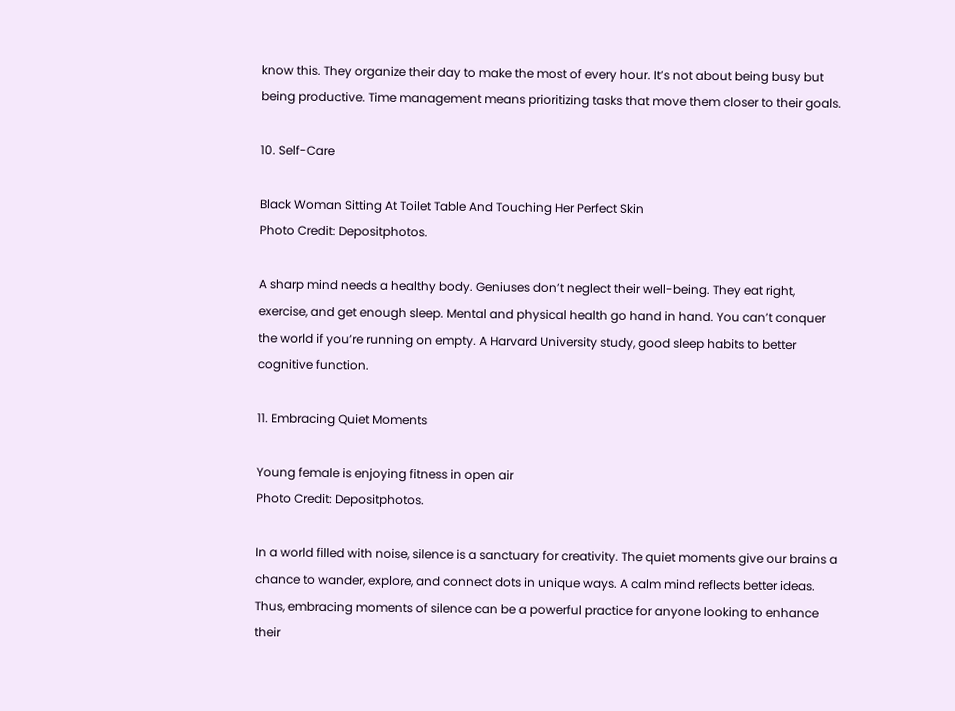know this. They organize their day to make the most of every hour. It’s not about being busy but being productive. Time management means prioritizing tasks that move them closer to their goals.

10. Self-Care

Black Woman Sitting At Toilet Table And Touching Her Perfect Skin
Photo Credit: Depositphotos.

A sharp mind needs a healthy body. Geniuses don’t neglect their well-being. They eat right, exercise, and get enough sleep. Mental and physical health go hand in hand. You can’t conquer the world if you’re running on empty. A Harvard University study, good sleep habits to better cognitive function.

11. Embracing Quiet Moments

Young female is enjoying fitness in open air
Photo Credit: Depositphotos.

In a world filled with noise, silence is a sanctuary for creativity. The quiet moments give our brains a chance to wander, explore, and connect dots in unique ways. A calm mind reflects better ideas. Thus, embracing moments of silence can be a powerful practice for anyone looking to enhance their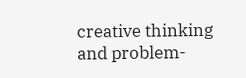creative thinking and problem-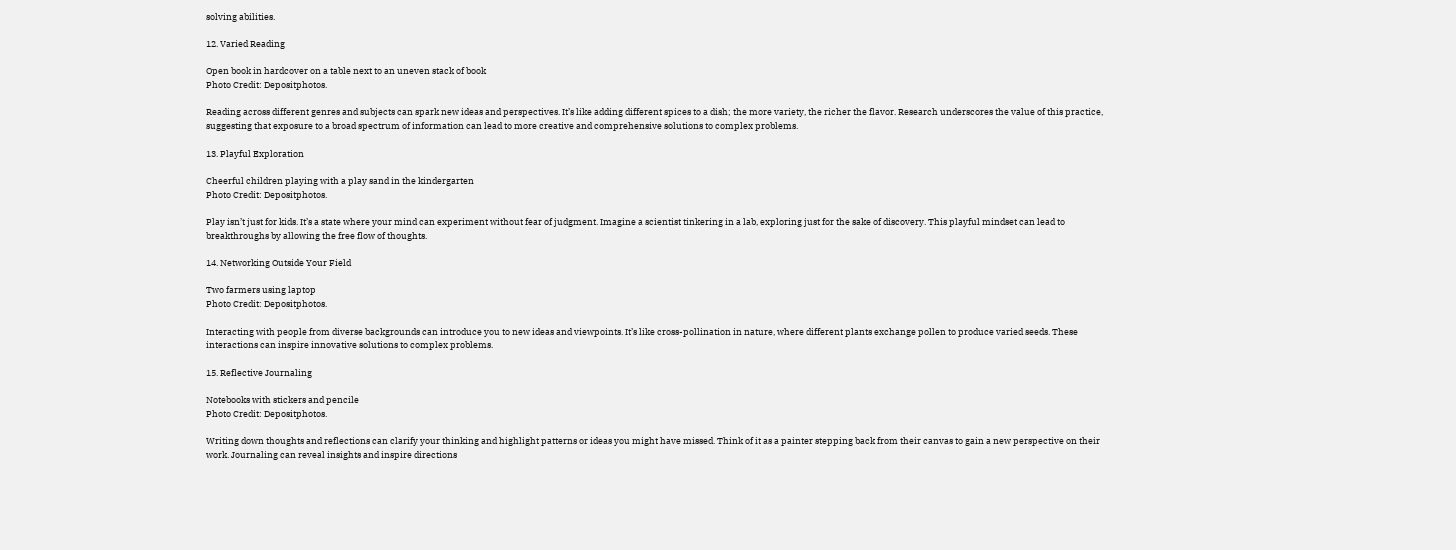solving abilities.

12. Varied Reading

Open book in hardcover on a table next to an uneven stack of book
Photo Credit: Depositphotos.

Reading across different genres and subjects can spark new ideas and perspectives. It’s like adding different spices to a dish; the more variety, the richer the flavor. Research underscores the value of this practice, suggesting that exposure to a broad spectrum of information can lead to more creative and comprehensive solutions to complex problems.

13. Playful Exploration

Cheerful children playing with a play sand in the kindergarten
Photo Credit: Depositphotos.

Play isn’t just for kids. It’s a state where your mind can experiment without fear of judgment. Imagine a scientist tinkering in a lab, exploring just for the sake of discovery. This playful mindset can lead to breakthroughs by allowing the free flow of thoughts.

14. Networking Outside Your Field

Two farmers using laptop
Photo Credit: Depositphotos.

Interacting with people from diverse backgrounds can introduce you to new ideas and viewpoints. It’s like cross-pollination in nature, where different plants exchange pollen to produce varied seeds. These interactions can inspire innovative solutions to complex problems.

15. Reflective Journaling

Notebooks with stickers and pencile
Photo Credit: Depositphotos.

Writing down thoughts and reflections can clarify your thinking and highlight patterns or ideas you might have missed. Think of it as a painter stepping back from their canvas to gain a new perspective on their work. Journaling can reveal insights and inspire directions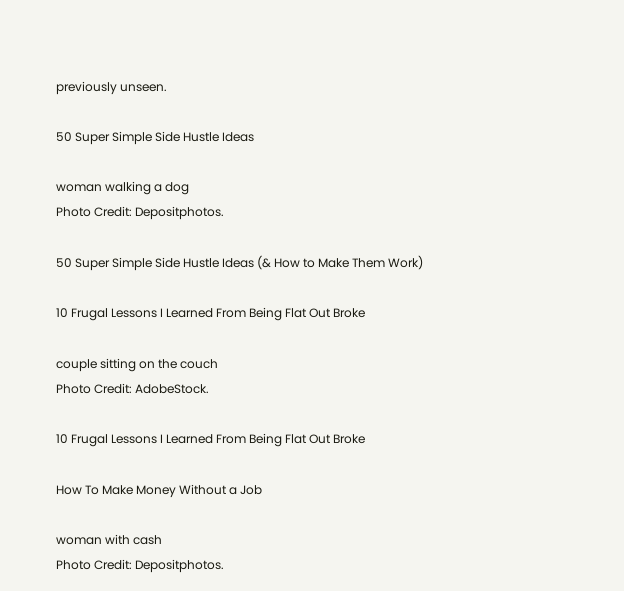previously unseen.

50 Super Simple Side Hustle Ideas

woman walking a dog
Photo Credit: Depositphotos.

50 Super Simple Side Hustle Ideas (& How to Make Them Work)

10 Frugal Lessons I Learned From Being Flat Out Broke

couple sitting on the couch
Photo Credit: AdobeStock.

10 Frugal Lessons I Learned From Being Flat Out Broke

How To Make Money Without a Job

woman with cash
Photo Credit: Depositphotos.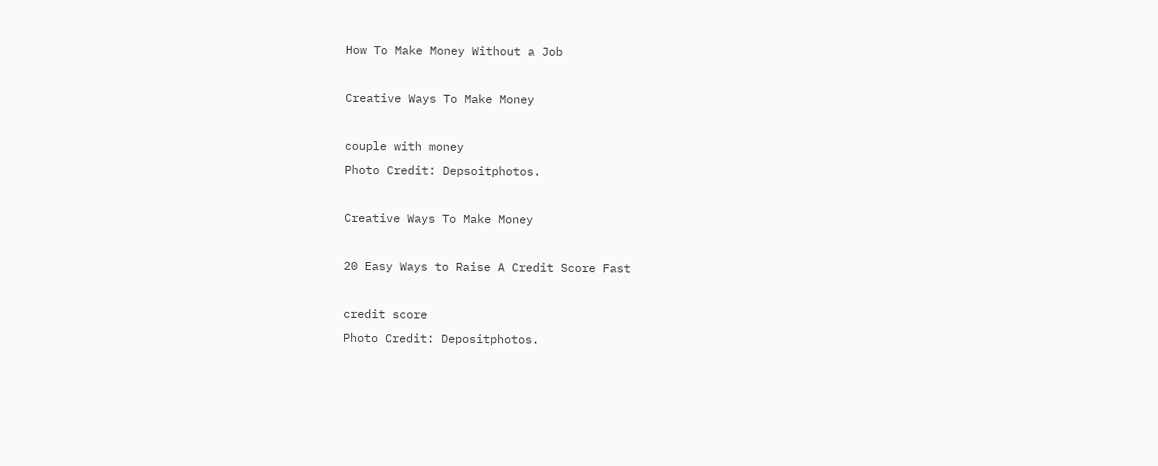How To Make Money Without a Job

Creative Ways To Make Money

couple with money
Photo Credit: Depsoitphotos.

Creative Ways To Make Money

20 Easy Ways to Raise A Credit Score Fast

credit score
Photo Credit: Depositphotos.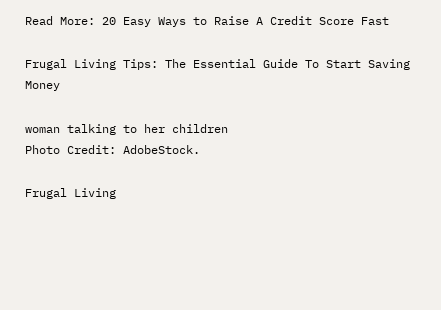Read More: 20 Easy Ways to Raise A Credit Score Fast

Frugal Living Tips: The Essential Guide To Start Saving Money

woman talking to her children
Photo Credit: AdobeStock.

Frugal Living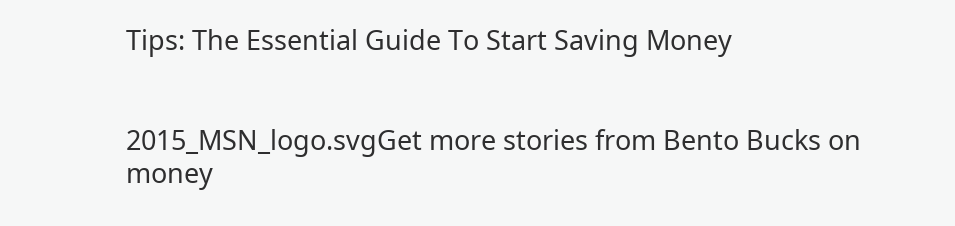Tips: The Essential Guide To Start Saving Money


2015_MSN_logo.svgGet more stories from Bento Bucks on money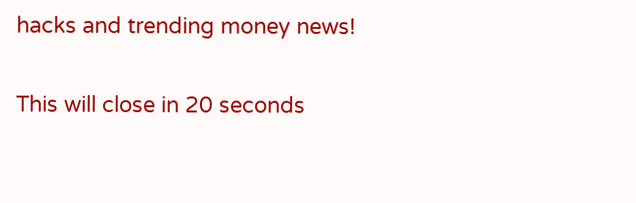hacks and trending money news!

This will close in 20 seconds